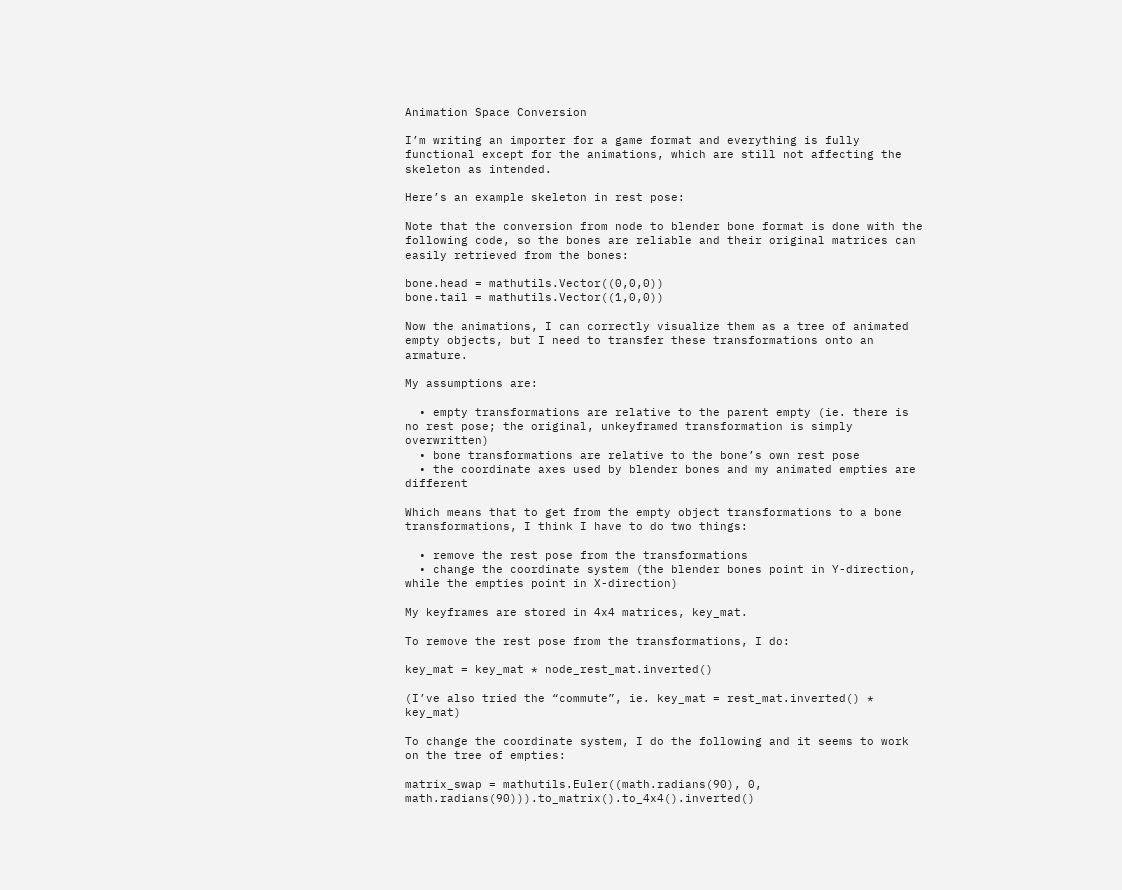Animation Space Conversion

I’m writing an importer for a game format and everything is fully functional except for the animations, which are still not affecting the skeleton as intended.

Here’s an example skeleton in rest pose:

Note that the conversion from node to blender bone format is done with the following code, so the bones are reliable and their original matrices can easily retrieved from the bones:

bone.head = mathutils.Vector((0,0,0))
bone.tail = mathutils.Vector((1,0,0))

Now the animations, I can correctly visualize them as a tree of animated empty objects, but I need to transfer these transformations onto an armature.

My assumptions are:

  • empty transformations are relative to the parent empty (ie. there is no rest pose; the original, unkeyframed transformation is simply overwritten)
  • bone transformations are relative to the bone’s own rest pose
  • the coordinate axes used by blender bones and my animated empties are different

Which means that to get from the empty object transformations to a bone transformations, I think I have to do two things:

  • remove the rest pose from the transformations
  • change the coordinate system (the blender bones point in Y-direction, while the empties point in X-direction)

My keyframes are stored in 4x4 matrices, key_mat.

To remove the rest pose from the transformations, I do:

key_mat = key_mat * node_rest_mat.inverted()

(I’ve also tried the “commute”, ie. key_mat = rest_mat.inverted() * key_mat)

To change the coordinate system, I do the following and it seems to work on the tree of empties:

matrix_swap = mathutils.Euler((math.radians(90), 0, math.radians(90))).to_matrix().to_4x4().inverted()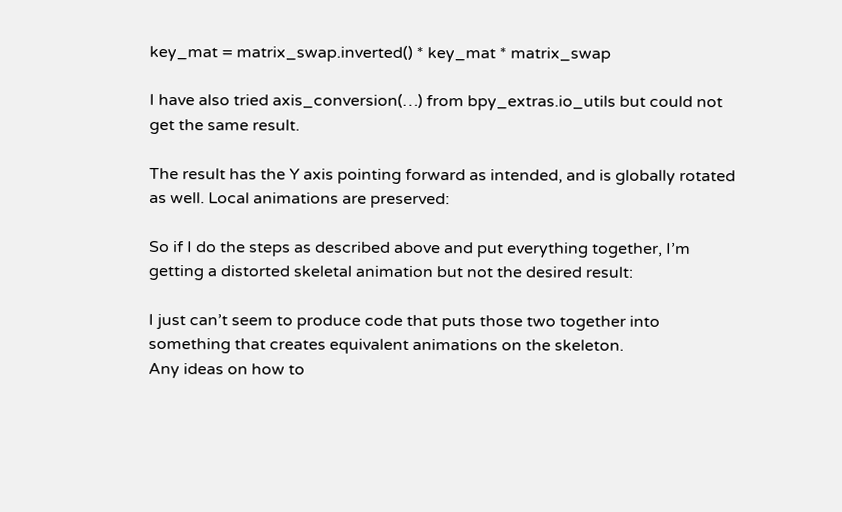key_mat = matrix_swap.inverted() * key_mat * matrix_swap

I have also tried axis_conversion(…) from bpy_extras.io_utils but could not get the same result.

The result has the Y axis pointing forward as intended, and is globally rotated as well. Local animations are preserved:

So if I do the steps as described above and put everything together, I’m getting a distorted skeletal animation but not the desired result:

I just can’t seem to produce code that puts those two together into something that creates equivalent animations on the skeleton.
Any ideas on how to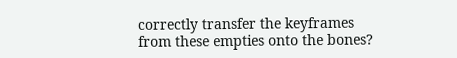correctly transfer the keyframes from these empties onto the bones?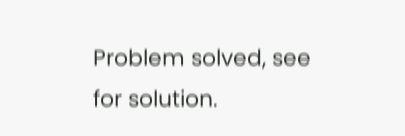Problem solved, see for solution.